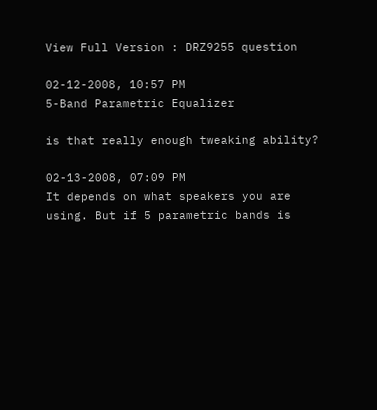View Full Version : DRZ9255 question

02-12-2008, 10:57 PM
5-Band Parametric Equalizer

is that really enough tweaking ability?

02-13-2008, 07:09 PM
It depends on what speakers you are using. But if 5 parametric bands is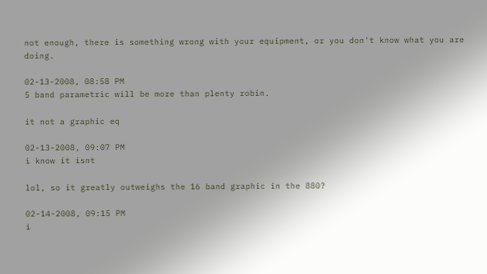not enough, there is something wrong with your equipment, or you don't know what you are doing.

02-13-2008, 08:58 PM
5 band parametric will be more than plenty robin.

it not a graphic eq

02-13-2008, 09:07 PM
i know it isnt

lol, so it greatly outweighs the 16 band graphic in the 880?

02-14-2008, 09:15 PM
i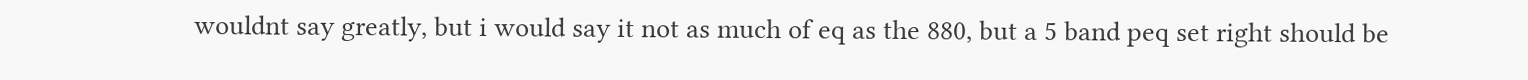wouldnt say greatly, but i would say it not as much of eq as the 880, but a 5 band peq set right should be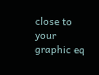close to your graphic eq